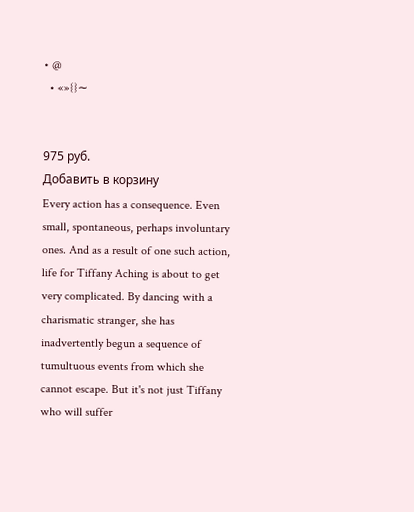• @
  • «»{}∼


975 руб.
Добавить в корзину
Every action has a consequence. Even small, spontaneous, perhaps involuntary ones. And as a result of one such action, life for Tiffany Aching is about to get very complicated. By dancing with a charismatic stranger, she has inadvertently begun a sequence of tumultuous events from which she cannot escape. But it's not just Tiffany who will suffer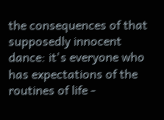the consequences of that supposedly innocent dance: it's everyone who has expectations of the routines of life -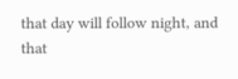that day will follow night, and that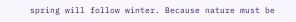spring will follow winter. Because nature must be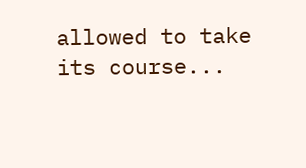allowed to take its course...